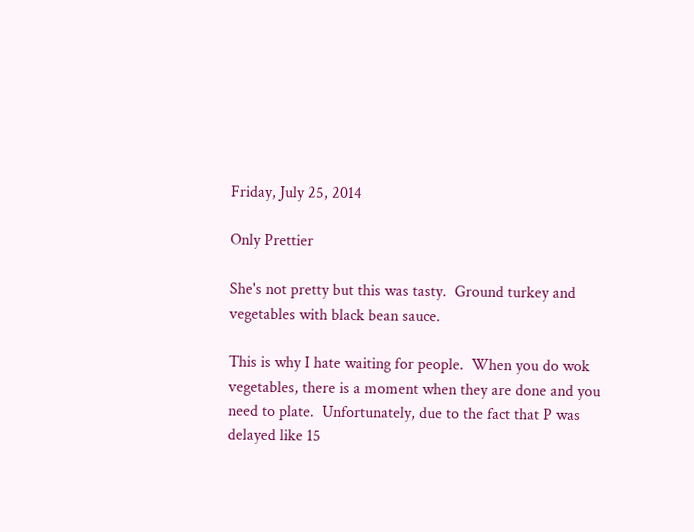Friday, July 25, 2014

Only Prettier

She's not pretty but this was tasty.  Ground turkey and vegetables with black bean sauce.

This is why I hate waiting for people.  When you do wok vegetables, there is a moment when they are done and you need to plate.  Unfortunately, due to the fact that P was delayed like 15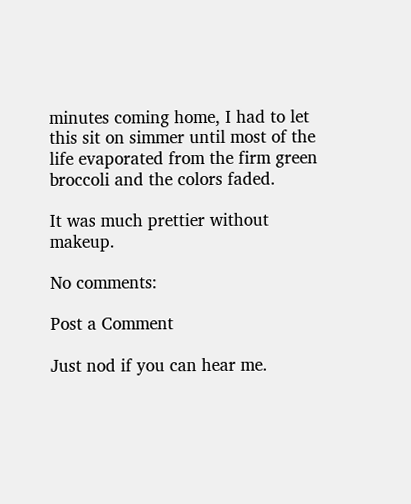minutes coming home, I had to let this sit on simmer until most of the life evaporated from the firm green broccoli and the colors faded.

It was much prettier without makeup.

No comments:

Post a Comment

Just nod if you can hear me.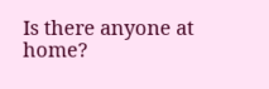Is there anyone at home?